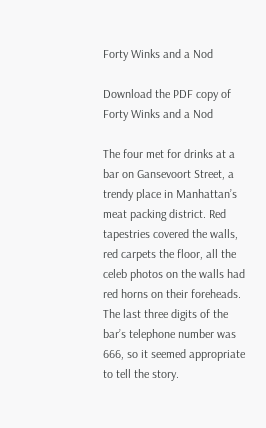Forty Winks and a Nod

Download the PDF copy of Forty Winks and a Nod

The four met for drinks at a bar on Gansevoort Street, a trendy place in Manhattan’s meat packing district. Red tapestries covered the walls, red carpets the floor, all the celeb photos on the walls had red horns on their foreheads. The last three digits of the bar’s telephone number was 666, so it seemed appropriate to tell the story.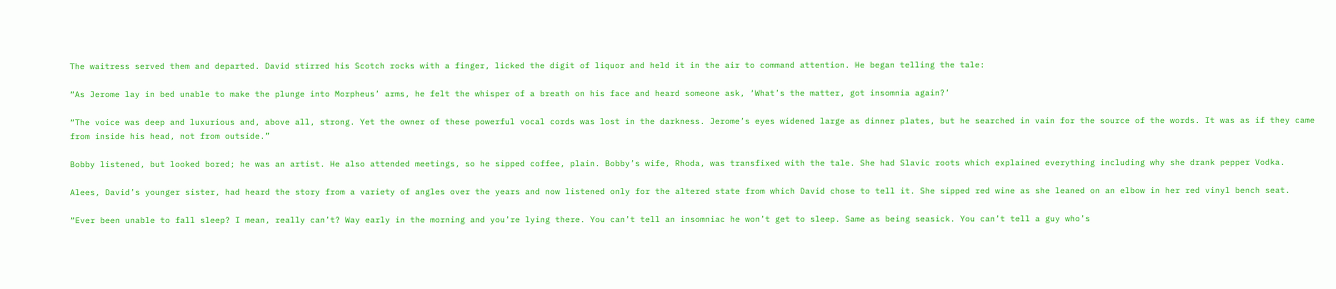The waitress served them and departed. David stirred his Scotch rocks with a finger, licked the digit of liquor and held it in the air to command attention. He began telling the tale:

“As Jerome lay in bed unable to make the plunge into Morpheus’ arms, he felt the whisper of a breath on his face and heard someone ask, ‘What’s the matter, got insomnia again?’

“The voice was deep and luxurious and, above all, strong. Yet the owner of these powerful vocal cords was lost in the darkness. Jerome’s eyes widened large as dinner plates, but he searched in vain for the source of the words. It was as if they came from inside his head, not from outside.”

Bobby listened, but looked bored; he was an artist. He also attended meetings, so he sipped coffee, plain. Bobby’s wife, Rhoda, was transfixed with the tale. She had Slavic roots which explained everything including why she drank pepper Vodka.

Alees, David’s younger sister, had heard the story from a variety of angles over the years and now listened only for the altered state from which David chose to tell it. She sipped red wine as she leaned on an elbow in her red vinyl bench seat.

“Ever been unable to fall sleep? I mean, really can’t? Way early in the morning and you’re lying there. You can’t tell an insomniac he won’t get to sleep. Same as being seasick. You can’t tell a guy who’s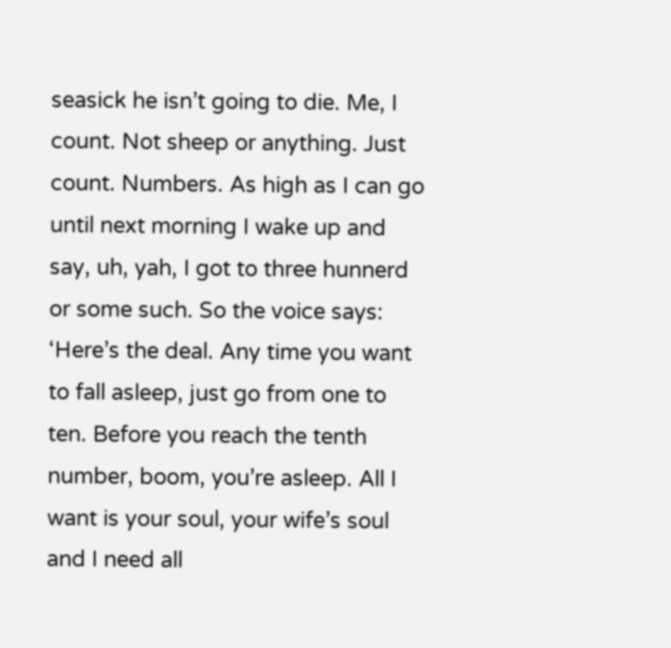seasick he isn’t going to die. Me, I count. Not sheep or anything. Just count. Numbers. As high as I can go until next morning I wake up and say, uh, yah, I got to three hunnerd or some such. So the voice says: ‘Here’s the deal. Any time you want to fall asleep, just go from one to ten. Before you reach the tenth number, boom, you’re asleep. All I want is your soul, your wife’s soul and I need all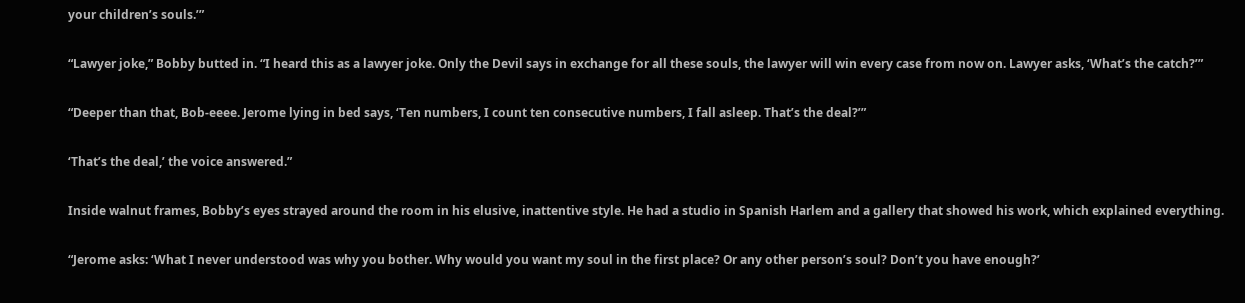your children’s souls.’”

“Lawyer joke,” Bobby butted in. “I heard this as a lawyer joke. Only the Devil says in exchange for all these souls, the lawyer will win every case from now on. Lawyer asks, ‘What’s the catch?’”

“Deeper than that, Bob-eeee. Jerome lying in bed says, ‘Ten numbers, I count ten consecutive numbers, I fall asleep. That’s the deal?’”

‘That’s the deal,’ the voice answered.”

Inside walnut frames, Bobby’s eyes strayed around the room in his elusive, inattentive style. He had a studio in Spanish Harlem and a gallery that showed his work, which explained everything.

“Jerome asks: ‘What I never understood was why you bother. Why would you want my soul in the first place? Or any other person’s soul? Don’t you have enough?’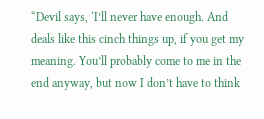“Devil says, ‘I’ll never have enough. And deals like this cinch things up, if you get my meaning. You’ll probably come to me in the end anyway, but now I don’t have to think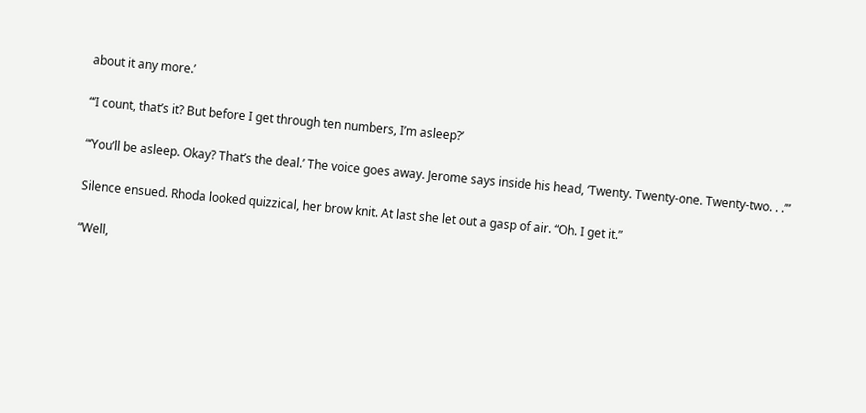about it any more.’

“‘I count, that’s it? But before I get through ten numbers, I’m asleep?’

“‘You’ll be asleep. Okay? That’s the deal.’ The voice goes away. Jerome says inside his head, ‘Twenty. Twenty-one. Twenty-two. . .’”

Silence ensued. Rhoda looked quizzical, her brow knit. At last she let out a gasp of air. “Oh. I get it.”

“Well,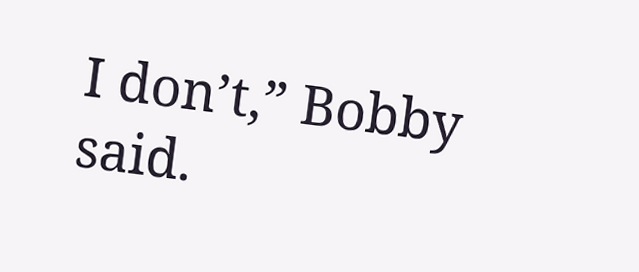I don’t,” Bobby said.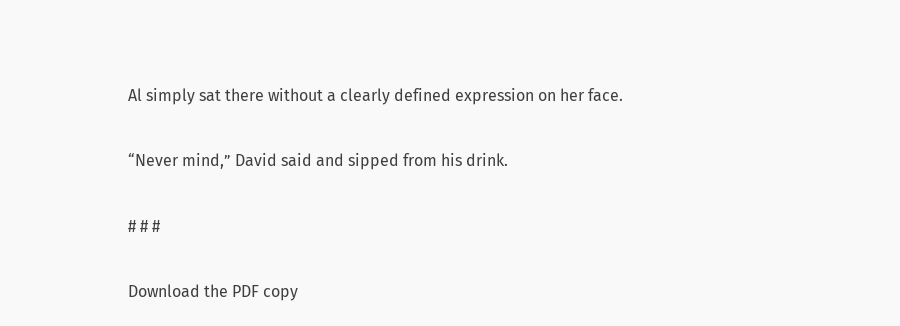Al simply sat there without a clearly defined expression on her face.

“Never mind,” David said and sipped from his drink.

# # #

Download the PDF copy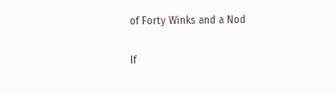of Forty Winks and a Nod

If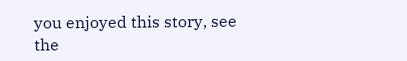you enjoyed this story, see the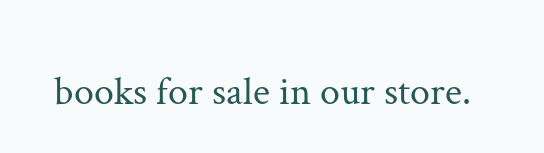books for sale in our store.